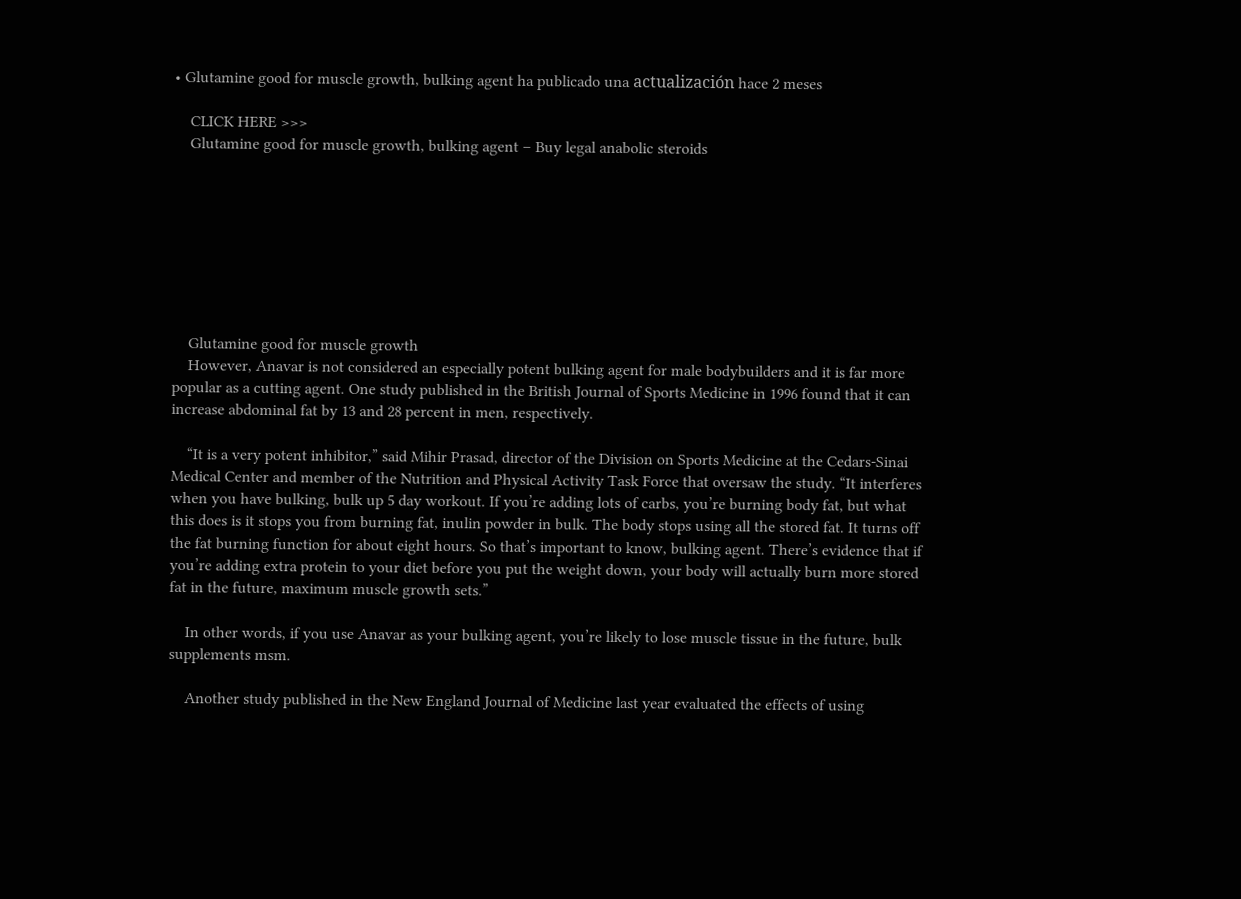• Glutamine good for muscle growth, bulking agent ha publicado una actualización hace 2 meses

    CLICK HERE >>>
    Glutamine good for muscle growth, bulking agent – Buy legal anabolic steroids








    Glutamine good for muscle growth
    However, Anavar is not considered an especially potent bulking agent for male bodybuilders and it is far more popular as a cutting agent. One study published in the British Journal of Sports Medicine in 1996 found that it can increase abdominal fat by 13 and 28 percent in men, respectively.

    “It is a very potent inhibitor,” said Mihir Prasad, director of the Division on Sports Medicine at the Cedars-Sinai Medical Center and member of the Nutrition and Physical Activity Task Force that oversaw the study. “It interferes when you have bulking, bulk up 5 day workout. If you’re adding lots of carbs, you’re burning body fat, but what this does is it stops you from burning fat, inulin powder in bulk. The body stops using all the stored fat. It turns off the fat burning function for about eight hours. So that’s important to know, bulking agent. There’s evidence that if you’re adding extra protein to your diet before you put the weight down, your body will actually burn more stored fat in the future, maximum muscle growth sets.”

    In other words, if you use Anavar as your bulking agent, you’re likely to lose muscle tissue in the future, bulk supplements msm.

    Another study published in the New England Journal of Medicine last year evaluated the effects of using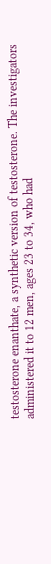testosterone enanthate, a synthetic version of testosterone. The investigators administered it to 12 men, ages 23 to 34, who had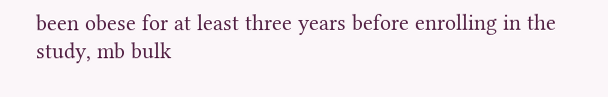been obese for at least three years before enrolling in the study, mb bulk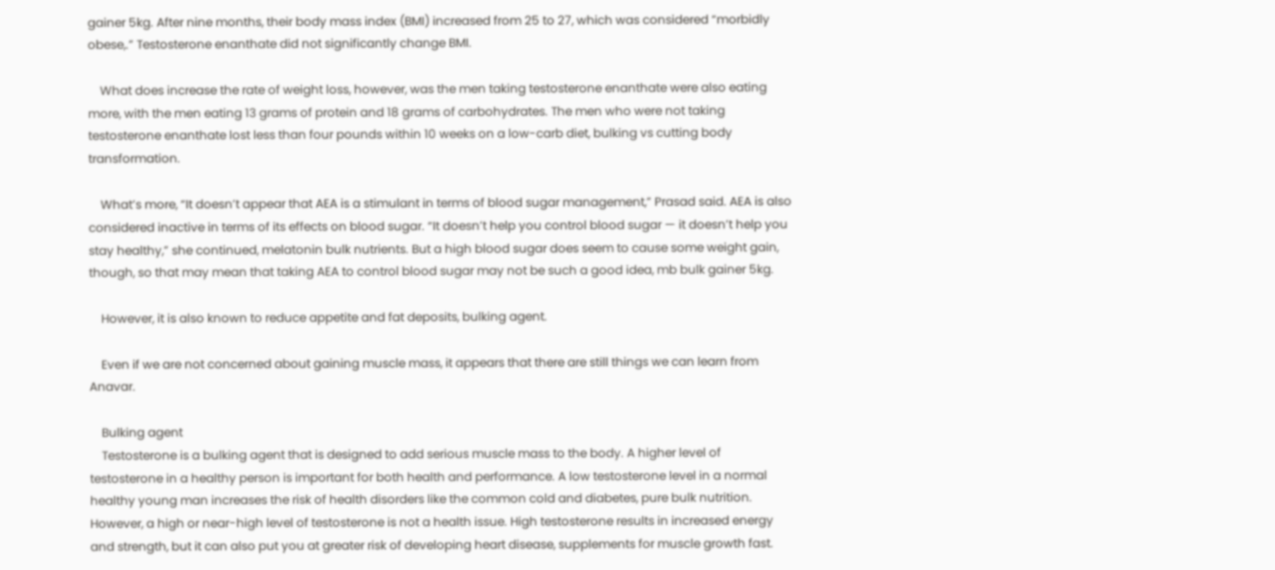gainer 5kg. After nine months, their body mass index (BMI) increased from 25 to 27, which was considered “morbidly obese,.” Testosterone enanthate did not significantly change BMI.

    What does increase the rate of weight loss, however, was the men taking testosterone enanthate were also eating more, with the men eating 13 grams of protein and 18 grams of carbohydrates. The men who were not taking testosterone enanthate lost less than four pounds within 10 weeks on a low-carb diet, bulking vs cutting body transformation.

    What’s more, “It doesn’t appear that AEA is a stimulant in terms of blood sugar management,” Prasad said. AEA is also considered inactive in terms of its effects on blood sugar. “It doesn’t help you control blood sugar — it doesn’t help you stay healthy,” she continued, melatonin bulk nutrients. But a high blood sugar does seem to cause some weight gain, though, so that may mean that taking AEA to control blood sugar may not be such a good idea, mb bulk gainer 5kg.

    However, it is also known to reduce appetite and fat deposits, bulking agent.

    Even if we are not concerned about gaining muscle mass, it appears that there are still things we can learn from Anavar.

    Bulking agent
    Testosterone is a bulking agent that is designed to add serious muscle mass to the body. A higher level of testosterone in a healthy person is important for both health and performance. A low testosterone level in a normal healthy young man increases the risk of health disorders like the common cold and diabetes, pure bulk nutrition. However, a high or near-high level of testosterone is not a health issue. High testosterone results in increased energy and strength, but it can also put you at greater risk of developing heart disease, supplements for muscle growth fast.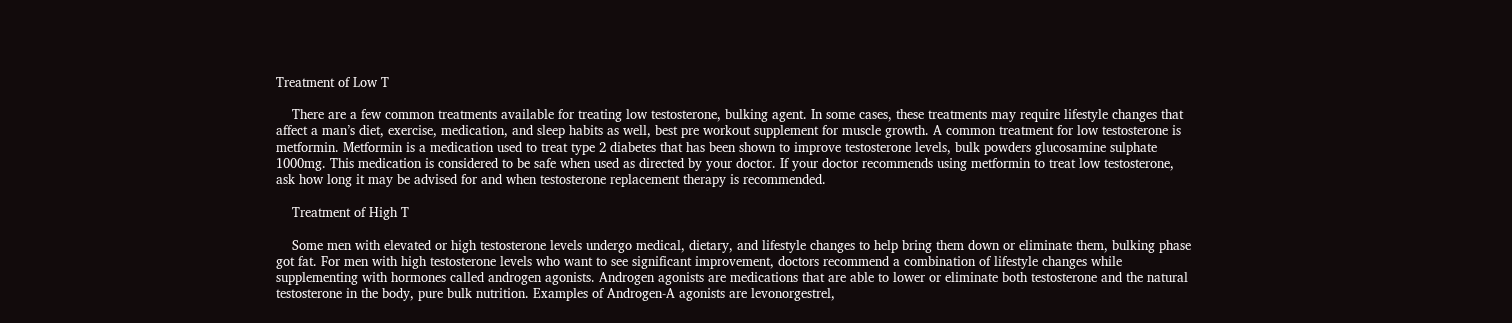Treatment of Low T

    There are a few common treatments available for treating low testosterone, bulking agent. In some cases, these treatments may require lifestyle changes that affect a man’s diet, exercise, medication, and sleep habits as well, best pre workout supplement for muscle growth. A common treatment for low testosterone is metformin. Metformin is a medication used to treat type 2 diabetes that has been shown to improve testosterone levels, bulk powders glucosamine sulphate 1000mg. This medication is considered to be safe when used as directed by your doctor. If your doctor recommends using metformin to treat low testosterone, ask how long it may be advised for and when testosterone replacement therapy is recommended.

    Treatment of High T

    Some men with elevated or high testosterone levels undergo medical, dietary, and lifestyle changes to help bring them down or eliminate them, bulking phase got fat. For men with high testosterone levels who want to see significant improvement, doctors recommend a combination of lifestyle changes while supplementing with hormones called androgen agonists. Androgen agonists are medications that are able to lower or eliminate both testosterone and the natural testosterone in the body, pure bulk nutrition. Examples of Androgen-A agonists are levonorgestrel,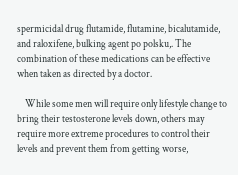spermicidal drug flutamide, flutamine, bicalutamide, and raloxifene, bulking agent po polsku,. The combination of these medications can be effective when taken as directed by a doctor.

    While some men will require only lifestyle change to bring their testosterone levels down, others may require more extreme procedures to control their levels and prevent them from getting worse,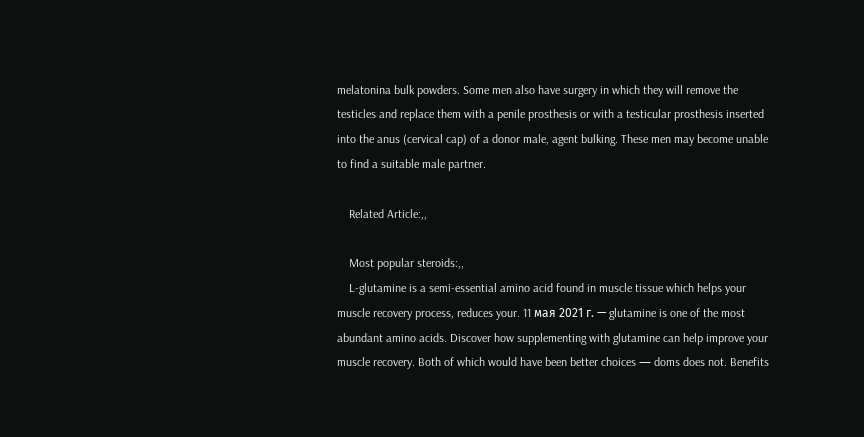melatonina bulk powders. Some men also have surgery in which they will remove the testicles and replace them with a penile prosthesis or with a testicular prosthesis inserted into the anus (cervical cap) of a donor male, agent bulking. These men may become unable to find a suitable male partner.

    Related Article:,,

    Most popular steroids:,,
    L-glutamine is a semi-essential amino acid found in muscle tissue which helps your muscle recovery process, reduces your. 11 мая 2021 г. — glutamine is one of the most abundant amino acids. Discover how supplementing with glutamine can help improve your muscle recovery. Both of which would have been better choices — doms does not. Benefits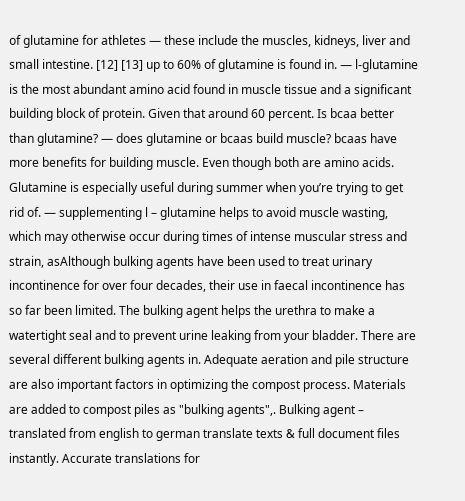of glutamine for athletes — these include the muscles, kidneys, liver and small intestine. [12] [13] up to 60% of glutamine is found in. — l-glutamine is the most abundant amino acid found in muscle tissue and a significant building block of protein. Given that around 60 percent. Is bcaa better than glutamine? — does glutamine or bcaas build muscle? bcaas have more benefits for building muscle. Even though both are amino acids. Glutamine is especially useful during summer when you’re trying to get rid of. — supplementing l – glutamine helps to avoid muscle wasting, which may otherwise occur during times of intense muscular stress and strain, asAlthough bulking agents have been used to treat urinary incontinence for over four decades, their use in faecal incontinence has so far been limited. The bulking agent helps the urethra to make a watertight seal and to prevent urine leaking from your bladder. There are several different bulking agents in. Adequate aeration and pile structure are also important factors in optimizing the compost process. Materials are added to compost piles as "bulking agents",. Bulking agent – translated from english to german translate texts & full document files instantly. Accurate translations for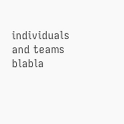individuals and teams blabla